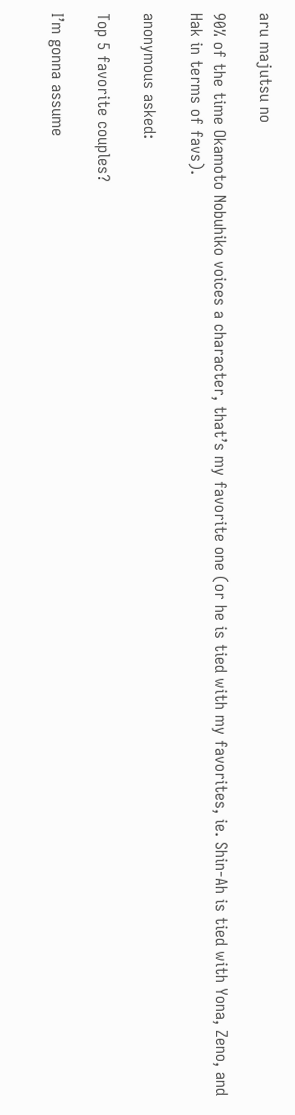aru majutsu no

90% of the time Okamoto Nobuhiko voices a character, that’s my favorite one (or he is tied with my favorites, ie. Shin-Ah is tied with Yona, Zeno, and Hak in terms of favs).

anonymous asked:

Top 5 favorite couples?

I’m gonna assume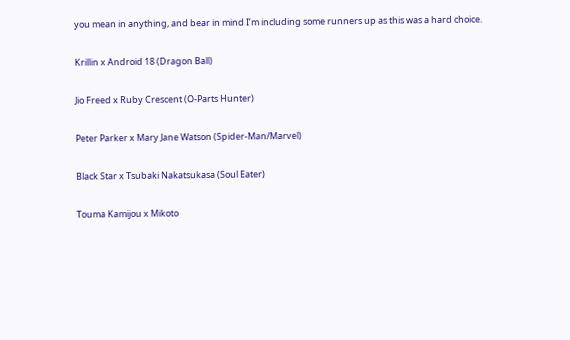you mean in anything, and bear in mind I’m including some runners up as this was a hard choice.

Krillin x Android 18 (Dragon Ball)

Jio Freed x Ruby Crescent (O-Parts Hunter)

Peter Parker x Mary Jane Watson (Spider-Man/Marvel)

Black Star x Tsubaki Nakatsukasa (Soul Eater)

Touma Kamijou x Mikoto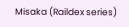Misaka (Raildex series)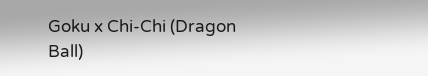Goku x Chi-Chi (Dragon Ball)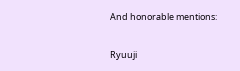And honorable mentions:

Ryuuji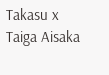Takasu x Taiga Aisaka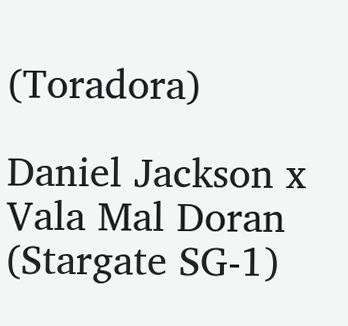(Toradora)

Daniel Jackson x Vala Mal Doran (Stargate SG-1)